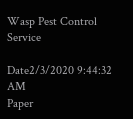Wasp Pest Control Service

Date2/3/2020 9:44:32 AM
Paper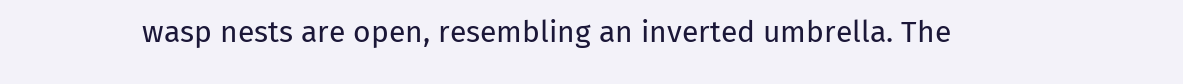wasp nests are open, resembling an inverted umbrella. The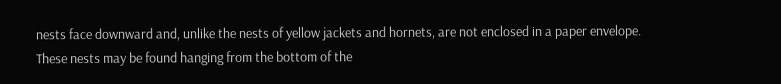nests face downward and, unlike the nests of yellow jackets and hornets, are not enclosed in a paper envelope. These nests may be found hanging from the bottom of the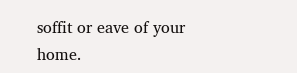soffit or eave of your home.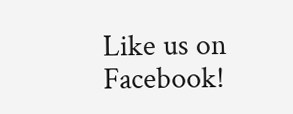Like us on Facebook!